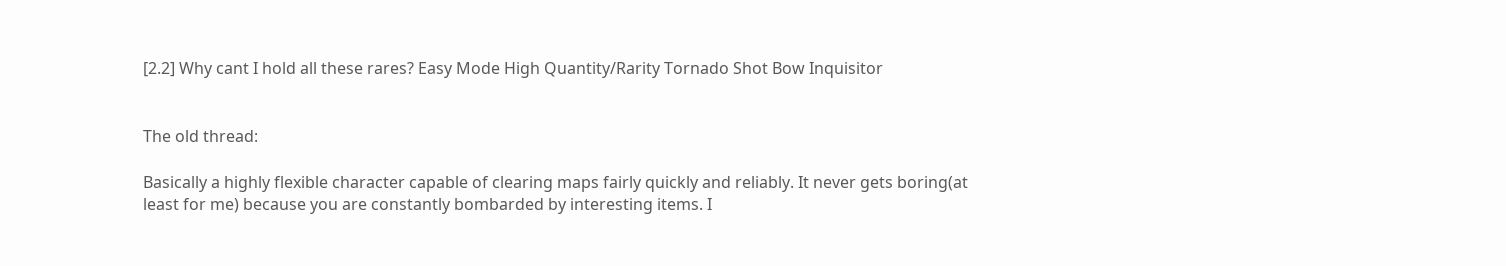[2.2] Why cant I hold all these rares? Easy Mode High Quantity/Rarity Tornado Shot Bow Inquisitor


The old thread:

Basically a highly flexible character capable of clearing maps fairly quickly and reliably. It never gets boring(at least for me) because you are constantly bombarded by interesting items. I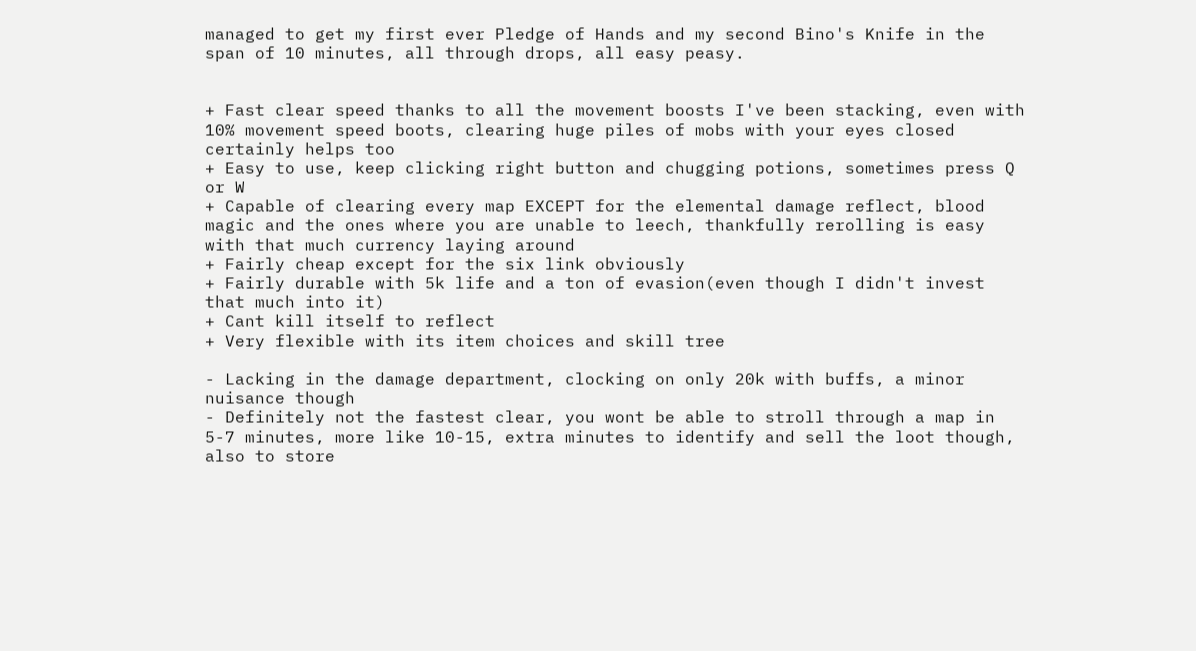managed to get my first ever Pledge of Hands and my second Bino's Knife in the span of 10 minutes, all through drops, all easy peasy.


+ Fast clear speed thanks to all the movement boosts I've been stacking, even with 10% movement speed boots, clearing huge piles of mobs with your eyes closed certainly helps too
+ Easy to use, keep clicking right button and chugging potions, sometimes press Q or W
+ Capable of clearing every map EXCEPT for the elemental damage reflect, blood magic and the ones where you are unable to leech, thankfully rerolling is easy with that much currency laying around
+ Fairly cheap except for the six link obviously
+ Fairly durable with 5k life and a ton of evasion(even though I didn't invest that much into it)
+ Cant kill itself to reflect
+ Very flexible with its item choices and skill tree

- Lacking in the damage department, clocking on only 20k with buffs, a minor nuisance though
- Definitely not the fastest clear, you wont be able to stroll through a map in 5-7 minutes, more like 10-15, extra minutes to identify and sell the loot though, also to store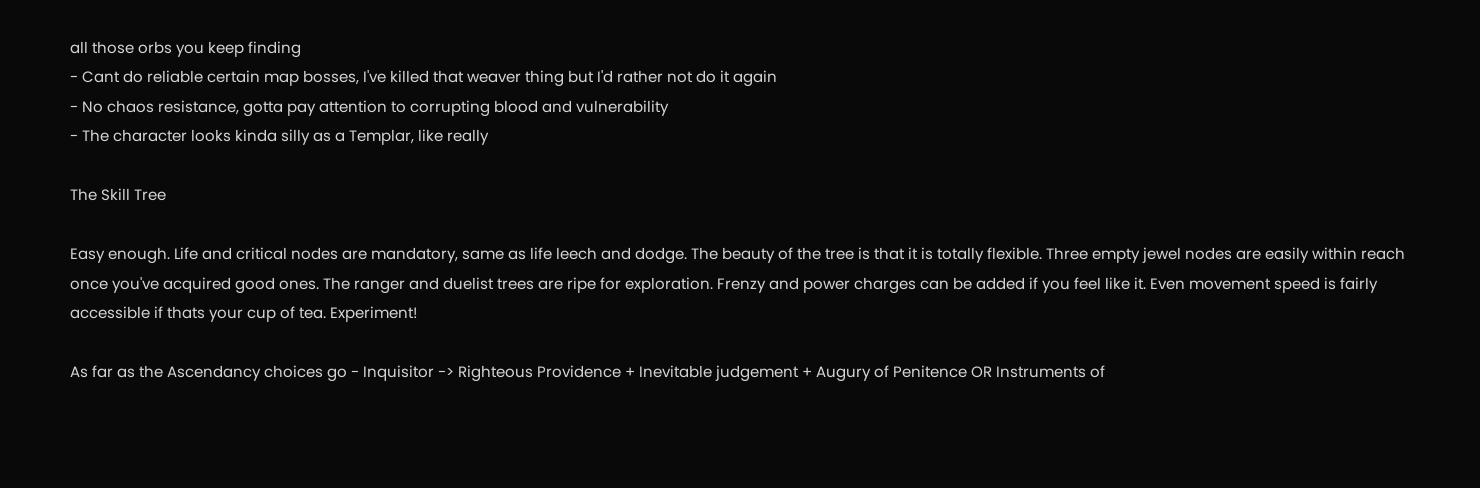all those orbs you keep finding
- Cant do reliable certain map bosses, I've killed that weaver thing but I'd rather not do it again
- No chaos resistance, gotta pay attention to corrupting blood and vulnerability
- The character looks kinda silly as a Templar, like really

The Skill Tree

Easy enough. Life and critical nodes are mandatory, same as life leech and dodge. The beauty of the tree is that it is totally flexible. Three empty jewel nodes are easily within reach once you've acquired good ones. The ranger and duelist trees are ripe for exploration. Frenzy and power charges can be added if you feel like it. Even movement speed is fairly accessible if thats your cup of tea. Experiment!

As far as the Ascendancy choices go - Inquisitor -> Righteous Providence + Inevitable judgement + Augury of Penitence OR Instruments of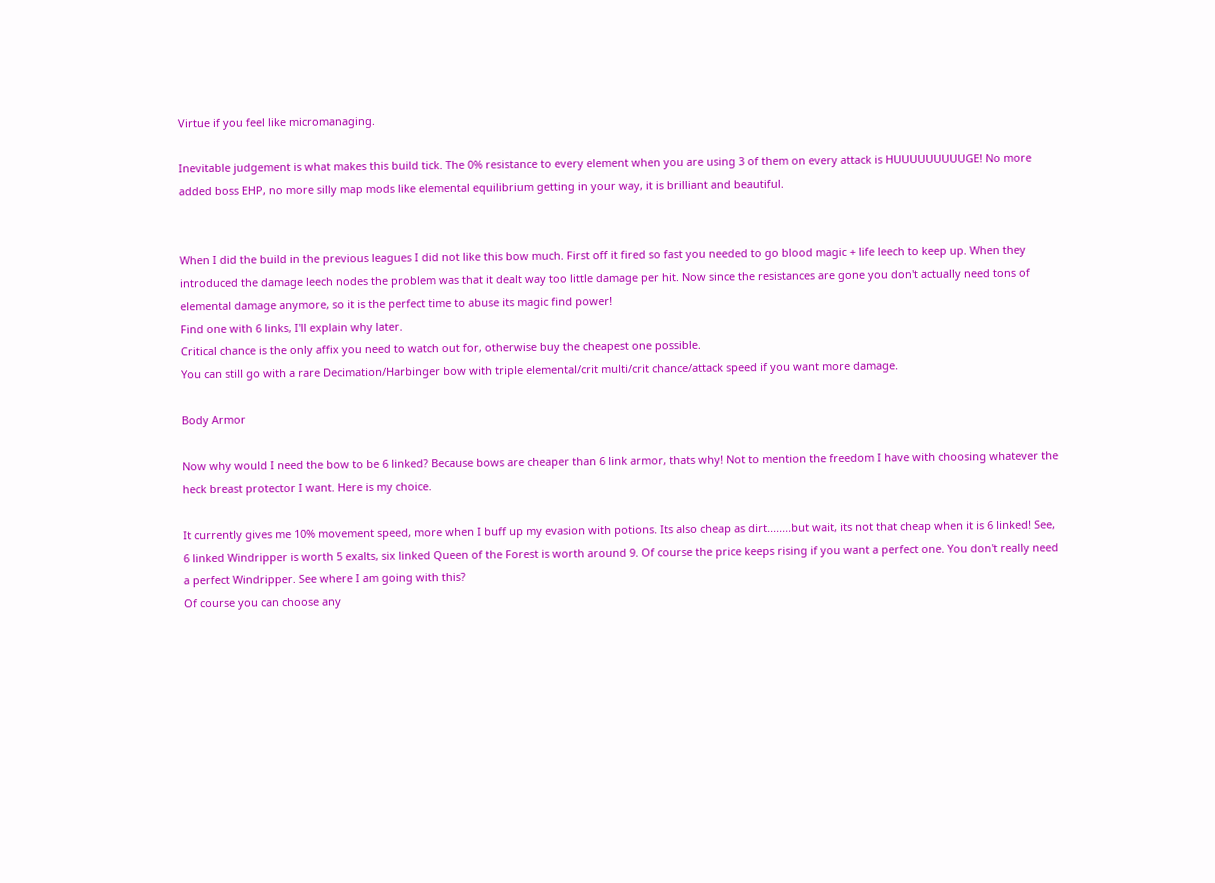Virtue if you feel like micromanaging.

Inevitable judgement is what makes this build tick. The 0% resistance to every element when you are using 3 of them on every attack is HUUUUUUUUUGE! No more added boss EHP, no more silly map mods like elemental equilibrium getting in your way, it is brilliant and beautiful.


When I did the build in the previous leagues I did not like this bow much. First off it fired so fast you needed to go blood magic + life leech to keep up. When they introduced the damage leech nodes the problem was that it dealt way too little damage per hit. Now since the resistances are gone you don't actually need tons of elemental damage anymore, so it is the perfect time to abuse its magic find power!
Find one with 6 links, I'll explain why later.
Critical chance is the only affix you need to watch out for, otherwise buy the cheapest one possible.
You can still go with a rare Decimation/Harbinger bow with triple elemental/crit multi/crit chance/attack speed if you want more damage.

Body Armor

Now why would I need the bow to be 6 linked? Because bows are cheaper than 6 link armor, thats why! Not to mention the freedom I have with choosing whatever the heck breast protector I want. Here is my choice.

It currently gives me 10% movement speed, more when I buff up my evasion with potions. Its also cheap as dirt........but wait, its not that cheap when it is 6 linked! See, 6 linked Windripper is worth 5 exalts, six linked Queen of the Forest is worth around 9. Of course the price keeps rising if you want a perfect one. You don't really need a perfect Windripper. See where I am going with this?
Of course you can choose any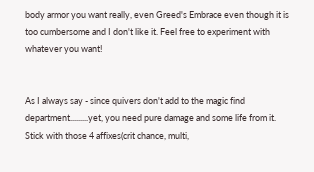body armor you want really, even Greed's Embrace even though it is too cumbersome and I don't like it. Feel free to experiment with whatever you want!


As I always say - since quivers don't add to the magic find department.........yet, you need pure damage and some life from it. Stick with those 4 affixes(crit chance, multi,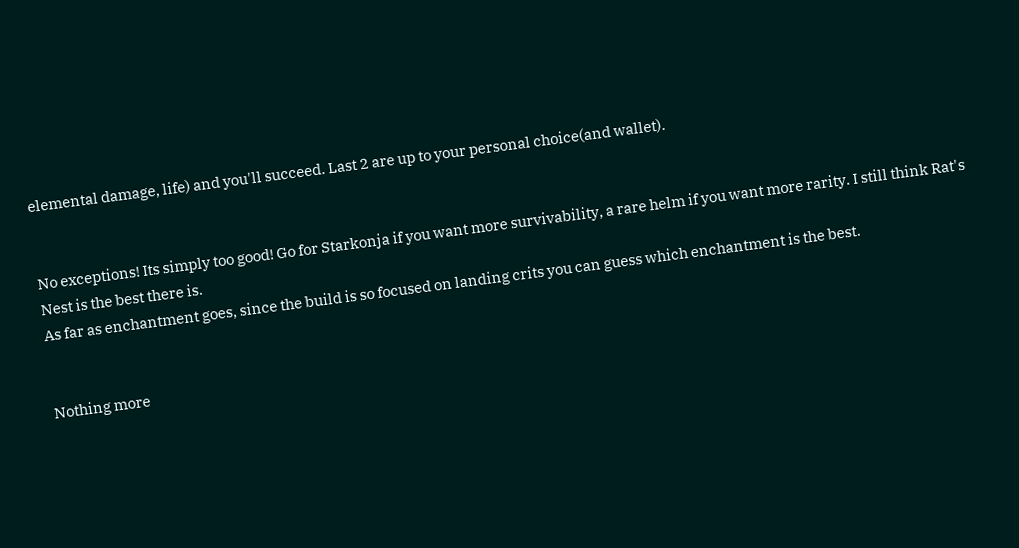elemental damage, life) and you'll succeed. Last 2 are up to your personal choice(and wallet).


No exceptions! Its simply too good! Go for Starkonja if you want more survivability, a rare helm if you want more rarity. I still think Rat's Nest is the best there is.
As far as enchantment goes, since the build is so focused on landing crits you can guess which enchantment is the best.


Nothing more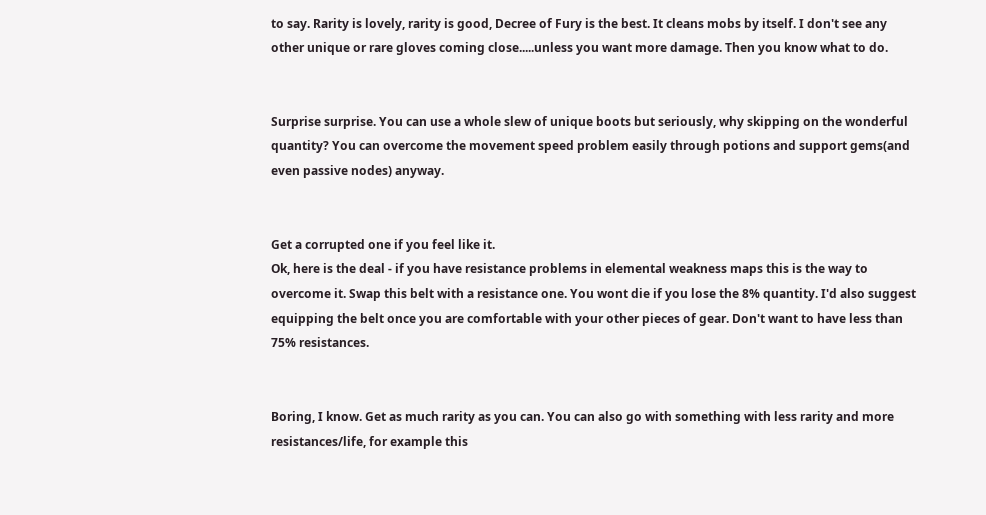to say. Rarity is lovely, rarity is good, Decree of Fury is the best. It cleans mobs by itself. I don't see any other unique or rare gloves coming close.....unless you want more damage. Then you know what to do.


Surprise surprise. You can use a whole slew of unique boots but seriously, why skipping on the wonderful quantity? You can overcome the movement speed problem easily through potions and support gems(and even passive nodes) anyway.


Get a corrupted one if you feel like it.
Ok, here is the deal - if you have resistance problems in elemental weakness maps this is the way to overcome it. Swap this belt with a resistance one. You wont die if you lose the 8% quantity. I'd also suggest equipping the belt once you are comfortable with your other pieces of gear. Don't want to have less than 75% resistances.


Boring, I know. Get as much rarity as you can. You can also go with something with less rarity and more resistances/life, for example this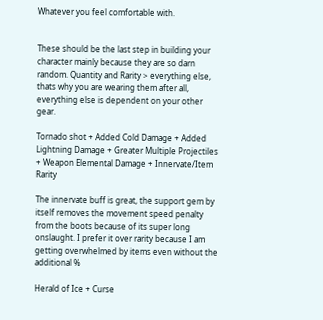Whatever you feel comfortable with.


These should be the last step in building your character mainly because they are so darn random. Quantity and Rarity > everything else, thats why you are wearing them after all, everything else is dependent on your other gear.

Tornado shot + Added Cold Damage + Added Lightning Damage + Greater Multiple Projectiles + Weapon Elemental Damage + Innervate/Item Rarity

The innervate buff is great, the support gem by itself removes the movement speed penalty from the boots because of its super long onslaught. I prefer it over rarity because I am getting overwhelmed by items even without the additional %

Herald of Ice + Curse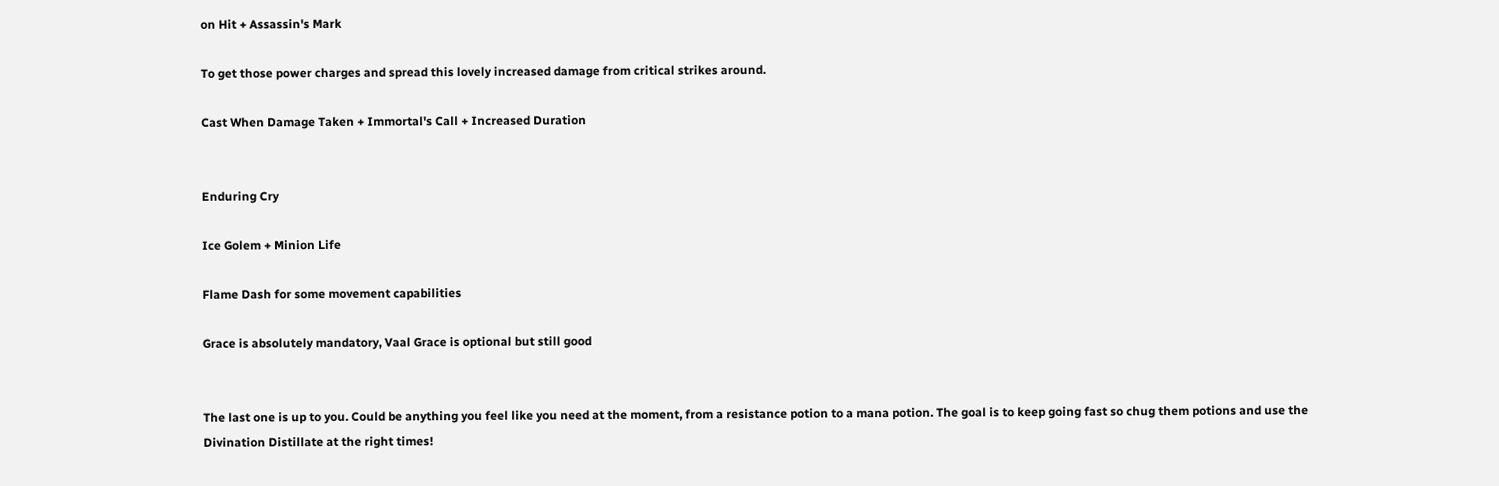on Hit + Assassin's Mark

To get those power charges and spread this lovely increased damage from critical strikes around.

Cast When Damage Taken + Immortal's Call + Increased Duration


Enduring Cry

Ice Golem + Minion Life

Flame Dash for some movement capabilities

Grace is absolutely mandatory, Vaal Grace is optional but still good


The last one is up to you. Could be anything you feel like you need at the moment, from a resistance potion to a mana potion. The goal is to keep going fast so chug them potions and use the Divination Distillate at the right times!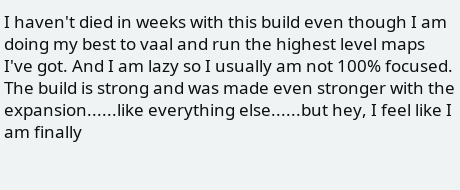I haven't died in weeks with this build even though I am doing my best to vaal and run the highest level maps I've got. And I am lazy so I usually am not 100% focused. The build is strong and was made even stronger with the expansion......like everything else......but hey, I feel like I am finally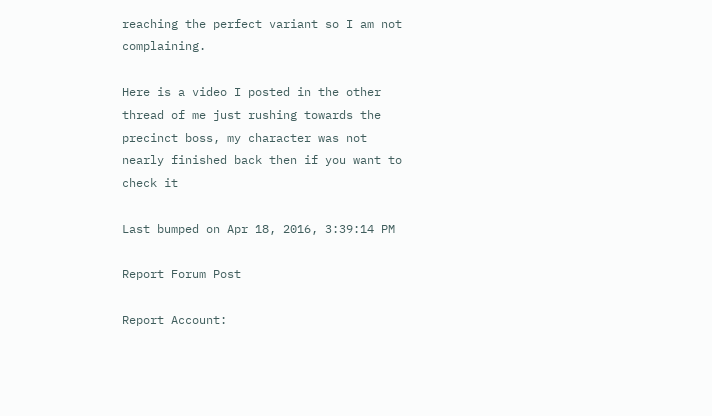reaching the perfect variant so I am not complaining.

Here is a video I posted in the other thread of me just rushing towards the precinct boss, my character was not nearly finished back then if you want to check it

Last bumped on Apr 18, 2016, 3:39:14 PM

Report Forum Post

Report Account: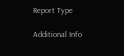Report Type

Additional Info